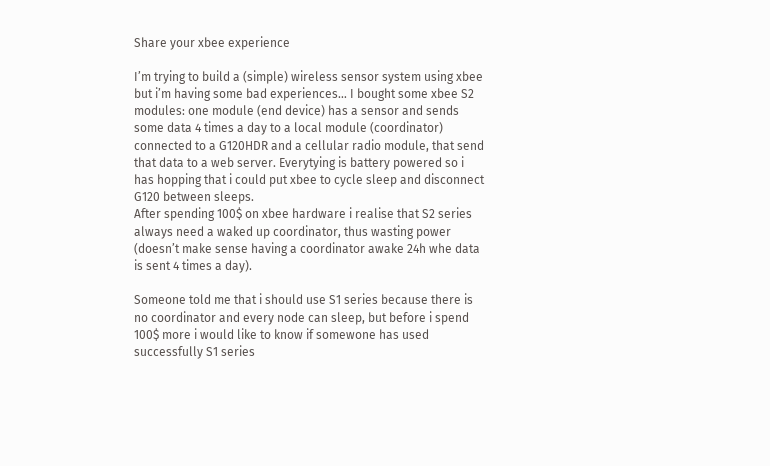Share your xbee experience

I’m trying to build a (simple) wireless sensor system using xbee but i’m having some bad experiences… I bought some xbee S2 modules: one module (end device) has a sensor and sends some data 4 times a day to a local module (coordinator) connected to a G120HDR and a cellular radio module, that send that data to a web server. Everytying is battery powered so i has hopping that i could put xbee to cycle sleep and disconnect G120 between sleeps.
After spending 100$ on xbee hardware i realise that S2 series always need a waked up coordinator, thus wasting power (doesn’t make sense having a coordinator awake 24h whe data is sent 4 times a day).

Someone told me that i should use S1 series because there is no coordinator and every node can sleep, but before i spend 100$ more i would like to know if somewone has used successfully S1 series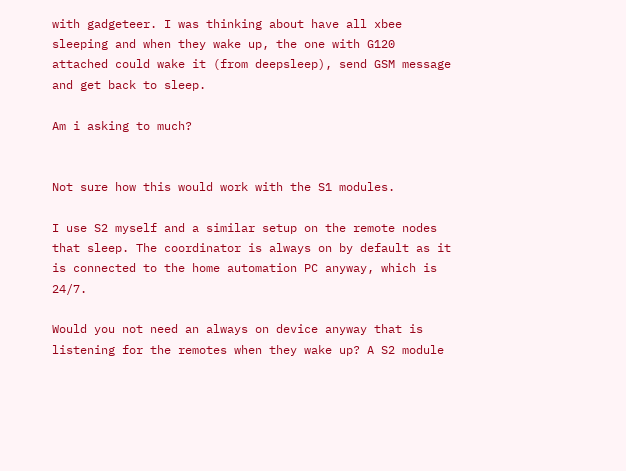with gadgeteer. I was thinking about have all xbee sleeping and when they wake up, the one with G120 attached could wake it (from deepsleep), send GSM message and get back to sleep.

Am i asking to much?


Not sure how this would work with the S1 modules.

I use S2 myself and a similar setup on the remote nodes that sleep. The coordinator is always on by default as it is connected to the home automation PC anyway, which is 24/7.

Would you not need an always on device anyway that is listening for the remotes when they wake up? A S2 module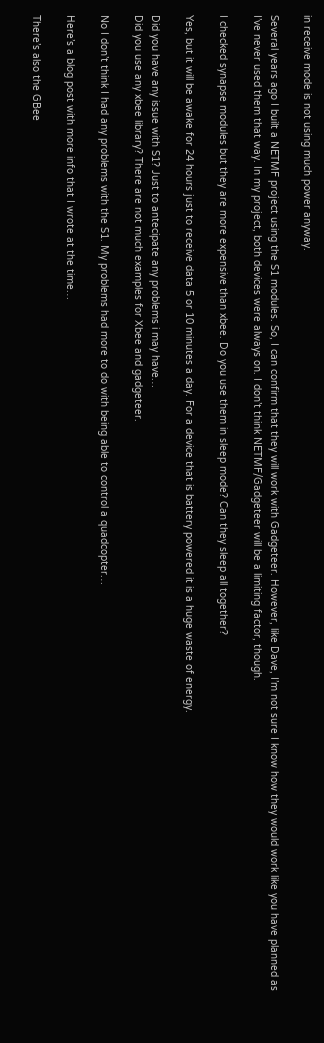in receive mode is not using much power anyway.

Several years ago I built a NETMF project using the S1 modules. So, I can confirm that they will work with Gadgeteer. However, like Dave, I’m not sure I know how they would work like you have planned as I’ve never used them that way. In my project, both devices were always on. I don’t think NETMF/Gadgeteer will be a limiting factor, though.

I checked synapse modules but they are more expensive than xbee. Do you use them in sleep mode? Can they sleep all together?

Yes, but it will be awake for 24 hours just to receive data 5 or 10 minutes a day. For a device that is battery powered it is a huge waste of energy.

Did you have any issue with S1? Just to antecipate any problems i may have…
Did you use any xbee library? There are not much examples for Xbee and gadgeteer.

No I don’t think I had any problems with the S1. My problems had more to do with being able to control a quadcopter…

Here’s a blog post with more info that I wrote at the time…

There’s also the GBee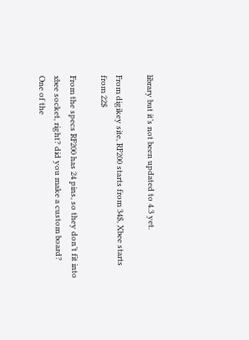library but it’s not been updated to 4.3 yet.

From digikey site, RF200 starts from 34$, Xbee starts from 22$

From the specs RF200 has 24 pins, so they don’t fit into xbee socket, right? did you make a custom board?
One of the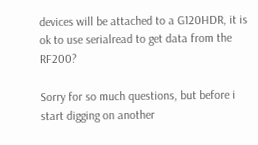devices will be attached to a G120HDR, it is ok to use serialread to get data from the RF200?

Sorry for so much questions, but before i start digging on another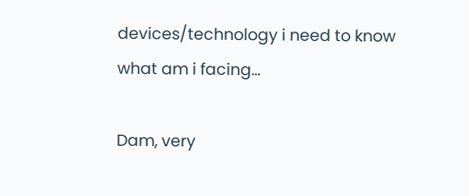devices/technology i need to know what am i facing…

Dam, very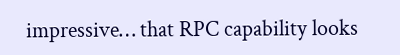impressive… that RPC capability looks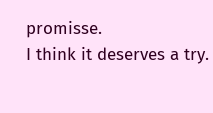promisse.
I think it deserves a try.